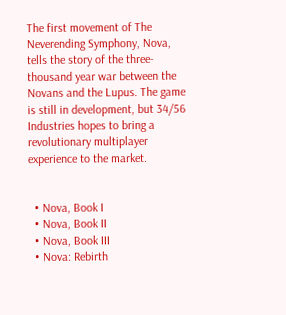The first movement of The Neverending Symphony, Nova, tells the story of the three-thousand year war between the Novans and the Lupus. The game is still in development, but 34/56 Industries hopes to bring a revolutionary multiplayer experience to the market.


  • Nova, Book I
  • Nova, Book II
  • Nova, Book III
  • Nova: Rebirth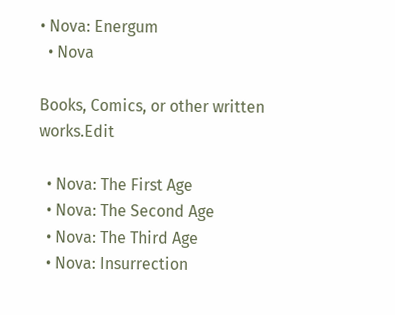• Nova: Energum
  • Nova

Books, Comics, or other written works.Edit

  • Nova: The First Age
  • Nova: The Second Age
  • Nova: The Third Age
  • Nova: Insurrection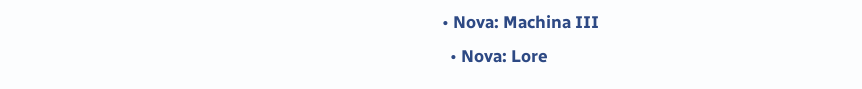• Nova: Machina III
  • Nova: Lore